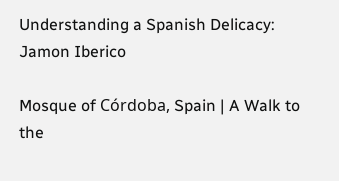Understanding a Spanish Delicacy: Jamon Iberico

Mosque of Córdoba, Spain | A Walk to the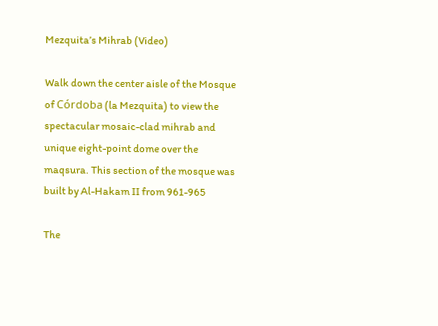Mezquita’s Mihrab (Video)

Walk down the center aisle of the Mosque of Córdoba (la Mezquita) to view the spectacular mosaic-clad mihrab and unique eight-point dome over the maqsura. This section of the mosque was built by Al-Hakam II from 961-965

The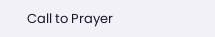Call to Prayer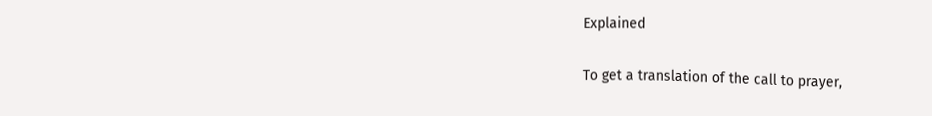Explained

To get a translation of the call to prayer,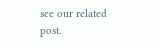see our related post.